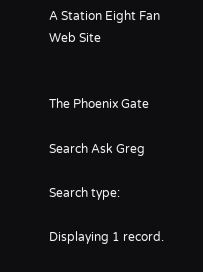A Station Eight Fan Web Site


The Phoenix Gate

Search Ask Greg

Search type:

Displaying 1 record.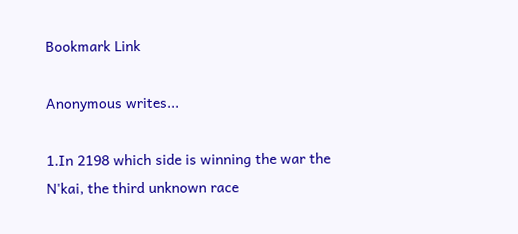Bookmark Link

Anonymous writes...

1.In 2198 which side is winning the war the N'kai, the third unknown race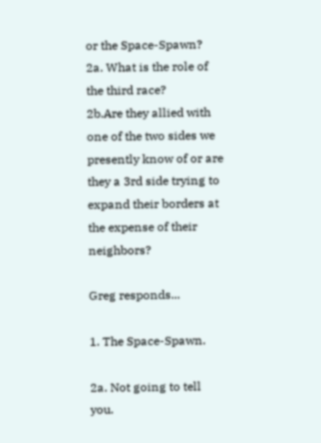or the Space-Spawn?
2a. What is the role of the third race?
2b.Are they allied with one of the two sides we presently know of or are they a 3rd side trying to expand their borders at the expense of their neighbors?

Greg responds...

1. The Space-Spawn.

2a. Not going to tell you.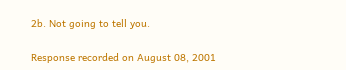2b. Not going to tell you.

Response recorded on August 08, 2001